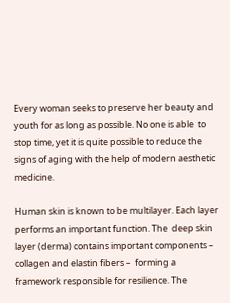Every woman seeks to preserve her beauty and youth for as long as possible. No one is able  to stop time, yet it is quite possible to reduce the signs of aging with the help of modern aesthetic medicine.

Human skin is known to be multilayer. Each layer performs an important function. The  deep skin layer (derma) contains important components – collagen and elastin fibers –  forming a framework responsible for resilience. The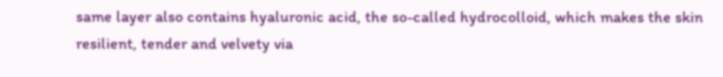same layer also contains hyaluronic acid, the so-called hydrocolloid, which makes the skin resilient, tender and velvety via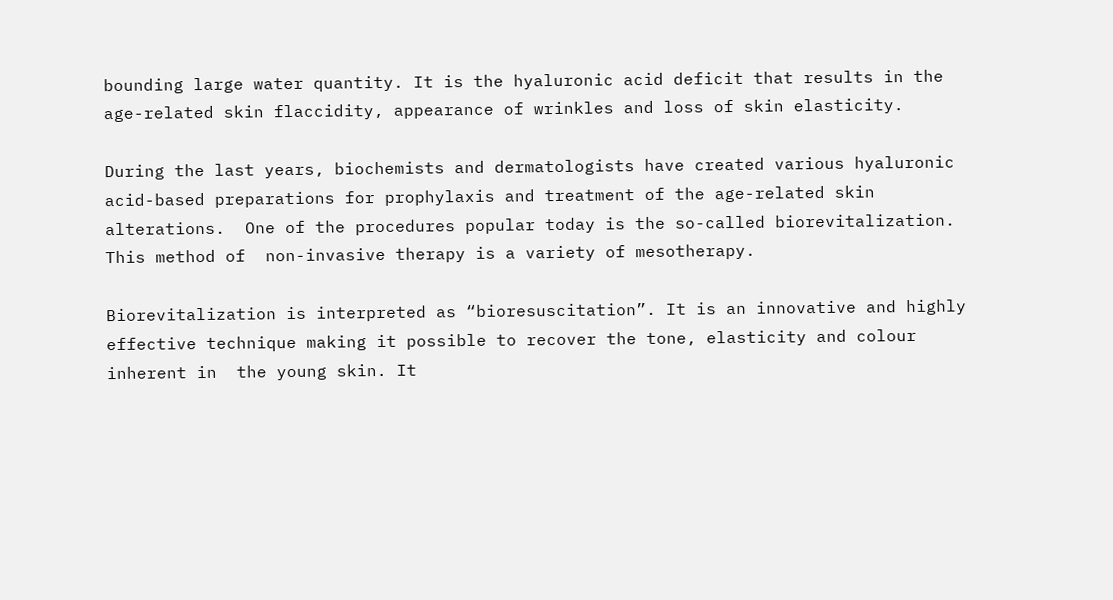bounding large water quantity. It is the hyaluronic acid deficit that results in the  age-related skin flaccidity, appearance of wrinkles and loss of skin elasticity.

During the last years, biochemists and dermatologists have created various hyaluronic  acid-based preparations for prophylaxis and treatment of the age-related skin alterations.  One of the procedures popular today is the so-called biorevitalization. This method of  non-invasive therapy is a variety of mesotherapy.

Biorevitalization is interpreted as “bioresuscitation”. It is an innovative and highly  effective technique making it possible to recover the tone, elasticity and colour inherent in  the young skin. It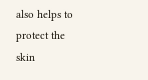also helps to protect the skin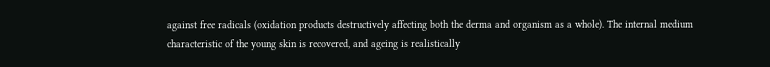against free radicals (oxidation products destructively affecting both the derma and organism as a whole). The internal medium  characteristic of the young skin is recovered, and ageing is realistically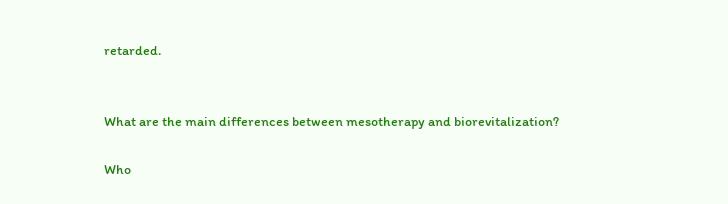retarded.


What are the main differences between mesotherapy and biorevitalization?

Who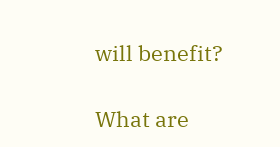will benefit?

What are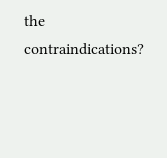the contraindications?